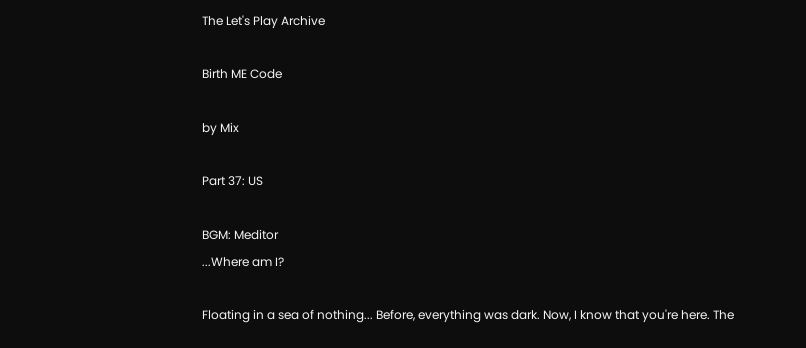The Let's Play Archive

Birth ME Code

by Mix

Part 37: US

BGM: Meditor
...Where am I?

Floating in a sea of nothing... Before, everything was dark. Now, I know that you're here. The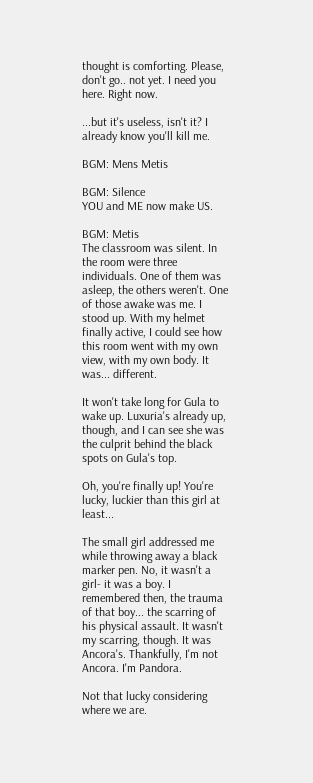thought is comforting. Please, don't go.. not yet. I need you here. Right now.

...but it's useless, isn't it? I already know you'll kill me.

BGM: Mens Metis

BGM: Silence
YOU and ME now make US.

BGM: Metis
The classroom was silent. In the room were three individuals. One of them was asleep, the others weren't. One of those awake was me. I stood up. With my helmet finally active, I could see how this room went with my own view, with my own body. It was... different.

It won't take long for Gula to wake up. Luxuria's already up, though, and I can see she was the culprit behind the black spots on Gula's top.

Oh, you're finally up! You're lucky, luckier than this girl at least...

The small girl addressed me while throwing away a black marker pen. No, it wasn't a girl- it was a boy. I remembered then, the trauma of that boy... the scarring of his physical assault. It wasn't my scarring, though. It was Ancora's. Thankfully, I'm not Ancora. I'm Pandora.

Not that lucky considering where we are.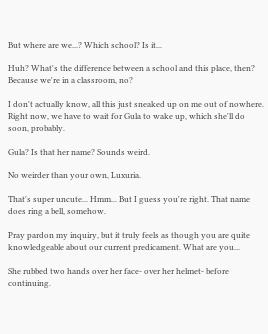But where are we...? Which school? Is it...

Huh? What's the difference between a school and this place, then? Because we're in a classroom, no?

I don't actually know, all this just sneaked up on me out of nowhere. Right now, we have to wait for Gula to wake up, which she'll do soon, probably.

Gula? Is that her name? Sounds weird.

No weirder than your own, Luxuria.

That's super uncute... Hmm... But I guess you're right. That name does ring a bell, somehow.

Pray pardon my inquiry, but it truly feels as though you are quite knowledgeable about our current predicament. What are you...

She rubbed two hands over her face- over her helmet- before continuing.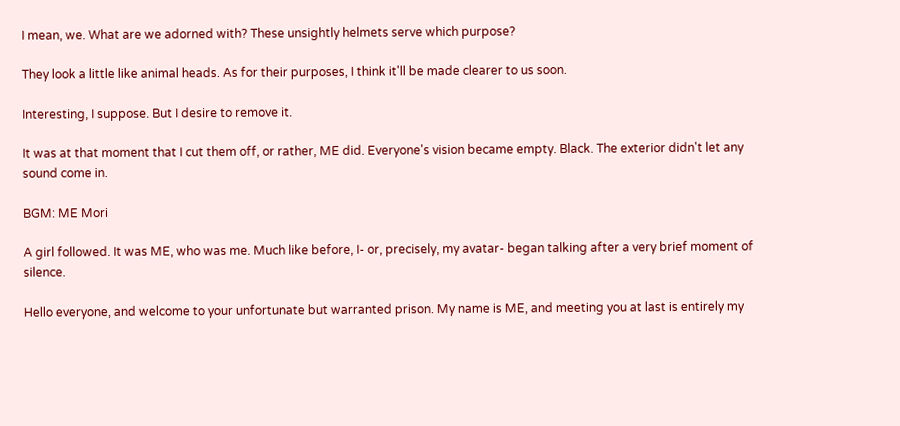I mean, we. What are we adorned with? These unsightly helmets serve which purpose?

They look a little like animal heads. As for their purposes, I think it'll be made clearer to us soon.

Interesting, I suppose. But I desire to remove it.

It was at that moment that I cut them off, or rather, ME did. Everyone's vision became empty. Black. The exterior didn't let any sound come in.

BGM: ME Mori

A girl followed. It was ME, who was me. Much like before, I- or, precisely, my avatar- began talking after a very brief moment of silence.

Hello everyone, and welcome to your unfortunate but warranted prison. My name is ME, and meeting you at last is entirely my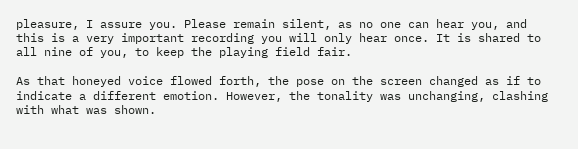pleasure, I assure you. Please remain silent, as no one can hear you, and this is a very important recording you will only hear once. It is shared to all nine of you, to keep the playing field fair.

As that honeyed voice flowed forth, the pose on the screen changed as if to indicate a different emotion. However, the tonality was unchanging, clashing with what was shown.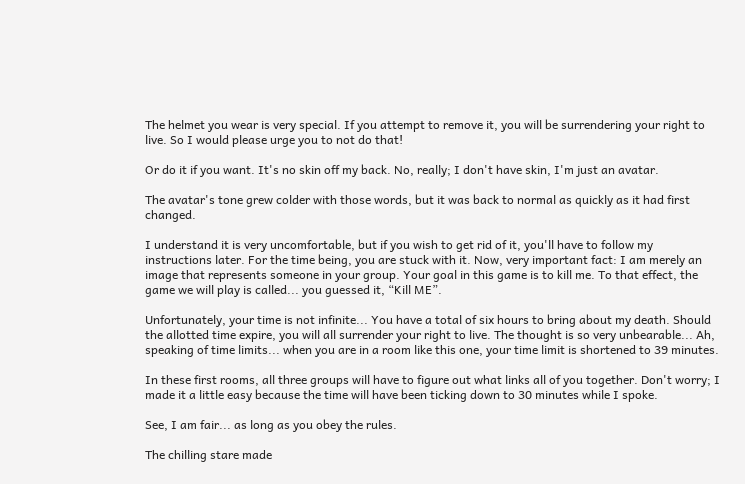The helmet you wear is very special. If you attempt to remove it, you will be surrendering your right to live. So I would please urge you to not do that!

Or do it if you want. It's no skin off my back. No, really; I don't have skin, I'm just an avatar.

The avatar's tone grew colder with those words, but it was back to normal as quickly as it had first changed.

I understand it is very uncomfortable, but if you wish to get rid of it, you'll have to follow my instructions later. For the time being, you are stuck with it. Now, very important fact: I am merely an image that represents someone in your group. Your goal in this game is to kill me. To that effect, the game we will play is called... you guessed it, “Kill ME”.

Unfortunately, your time is not infinite... You have a total of six hours to bring about my death. Should the allotted time expire, you will all surrender your right to live. The thought is so very unbearable... Ah, speaking of time limits... when you are in a room like this one, your time limit is shortened to 39 minutes.

In these first rooms, all three groups will have to figure out what links all of you together. Don't worry; I made it a little easy because the time will have been ticking down to 30 minutes while I spoke.

See, I am fair... as long as you obey the rules.

The chilling stare made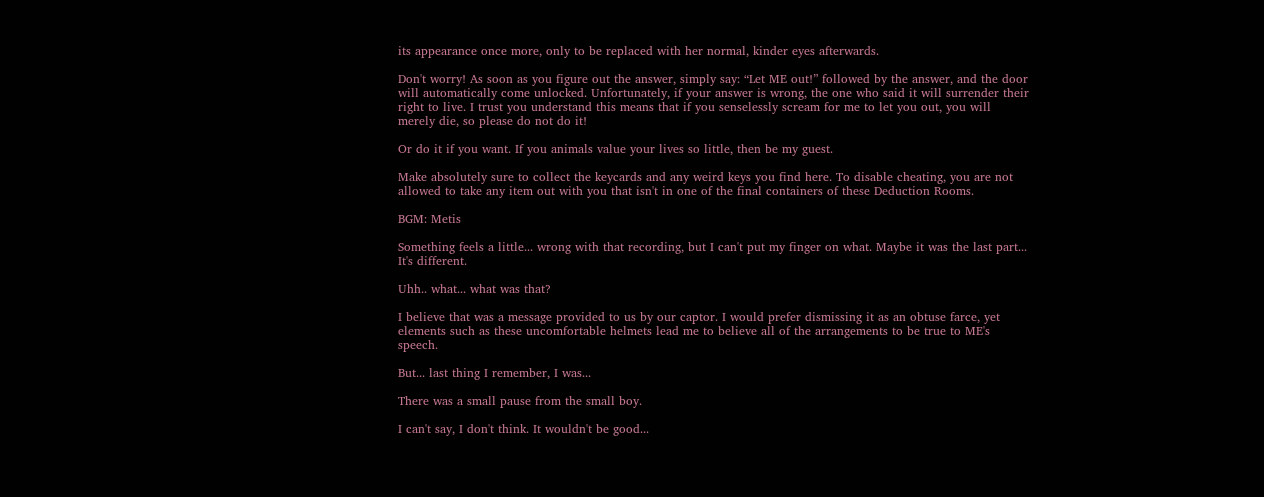its appearance once more, only to be replaced with her normal, kinder eyes afterwards.

Don't worry! As soon as you figure out the answer, simply say: “Let ME out!” followed by the answer, and the door will automatically come unlocked. Unfortunately, if your answer is wrong, the one who said it will surrender their right to live. I trust you understand this means that if you senselessly scream for me to let you out, you will merely die, so please do not do it!

Or do it if you want. If you animals value your lives so little, then be my guest.

Make absolutely sure to collect the keycards and any weird keys you find here. To disable cheating, you are not allowed to take any item out with you that isn't in one of the final containers of these Deduction Rooms.

BGM: Metis

Something feels a little... wrong with that recording, but I can't put my finger on what. Maybe it was the last part... It's different.

Uhh.. what... what was that?

I believe that was a message provided to us by our captor. I would prefer dismissing it as an obtuse farce, yet elements such as these uncomfortable helmets lead me to believe all of the arrangements to be true to ME's speech.

But... last thing I remember, I was...

There was a small pause from the small boy.

I can't say, I don't think. It wouldn't be good...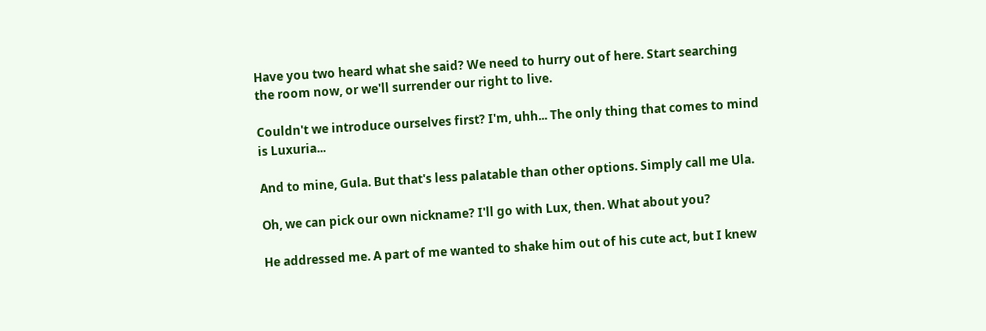Have you two heard what she said? We need to hurry out of here. Start searching the room now, or we'll surrender our right to live.

Couldn't we introduce ourselves first? I'm, uhh... The only thing that comes to mind is Luxuria...

And to mine, Gula. But that's less palatable than other options. Simply call me Ula.

Oh, we can pick our own nickname? I'll go with Lux, then. What about you?

He addressed me. A part of me wanted to shake him out of his cute act, but I knew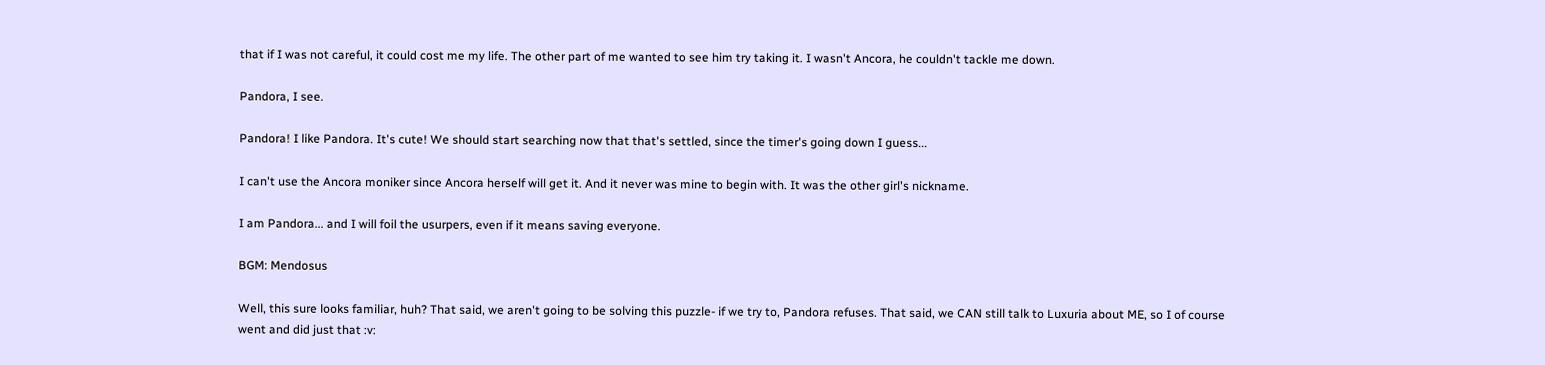that if I was not careful, it could cost me my life. The other part of me wanted to see him try taking it. I wasn't Ancora, he couldn't tackle me down.

Pandora, I see.

Pandora! I like Pandora. It's cute! We should start searching now that that's settled, since the timer's going down I guess...

I can't use the Ancora moniker since Ancora herself will get it. And it never was mine to begin with. It was the other girl's nickname.

I am Pandora... and I will foil the usurpers, even if it means saving everyone.

BGM: Mendosus

Well, this sure looks familiar, huh? That said, we aren't going to be solving this puzzle- if we try to, Pandora refuses. That said, we CAN still talk to Luxuria about ME, so I of course went and did just that :v: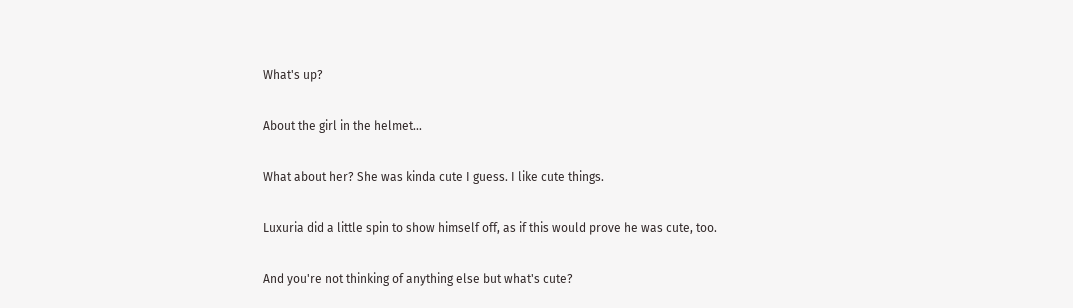What's up?

About the girl in the helmet...

What about her? She was kinda cute I guess. I like cute things.

Luxuria did a little spin to show himself off, as if this would prove he was cute, too.

And you're not thinking of anything else but what's cute?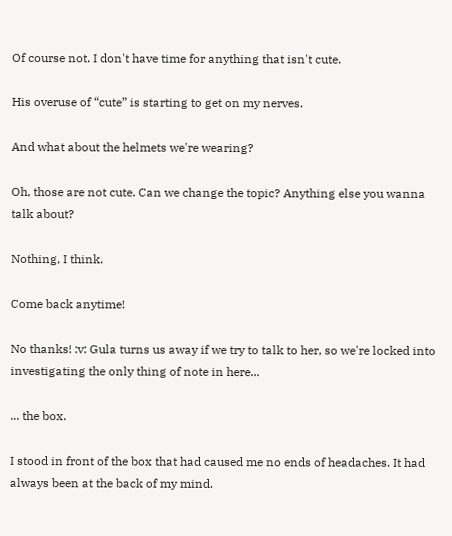Of course not. I don't have time for anything that isn't cute.

His overuse of “cute” is starting to get on my nerves.

And what about the helmets we're wearing?

Oh, those are not cute. Can we change the topic? Anything else you wanna talk about?

Nothing, I think.

Come back anytime!

No thanks! :v: Gula turns us away if we try to talk to her, so we're locked into investigating the only thing of note in here...

... the box.

I stood in front of the box that had caused me no ends of headaches. It had always been at the back of my mind.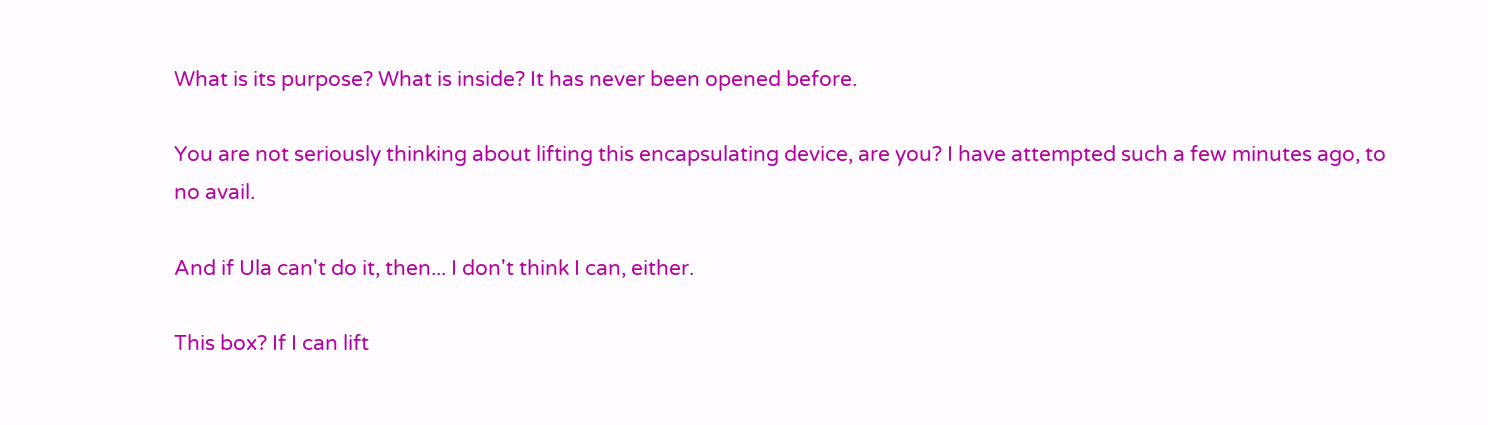What is its purpose? What is inside? It has never been opened before.

You are not seriously thinking about lifting this encapsulating device, are you? I have attempted such a few minutes ago, to no avail.

And if Ula can't do it, then... I don't think I can, either.

This box? If I can lift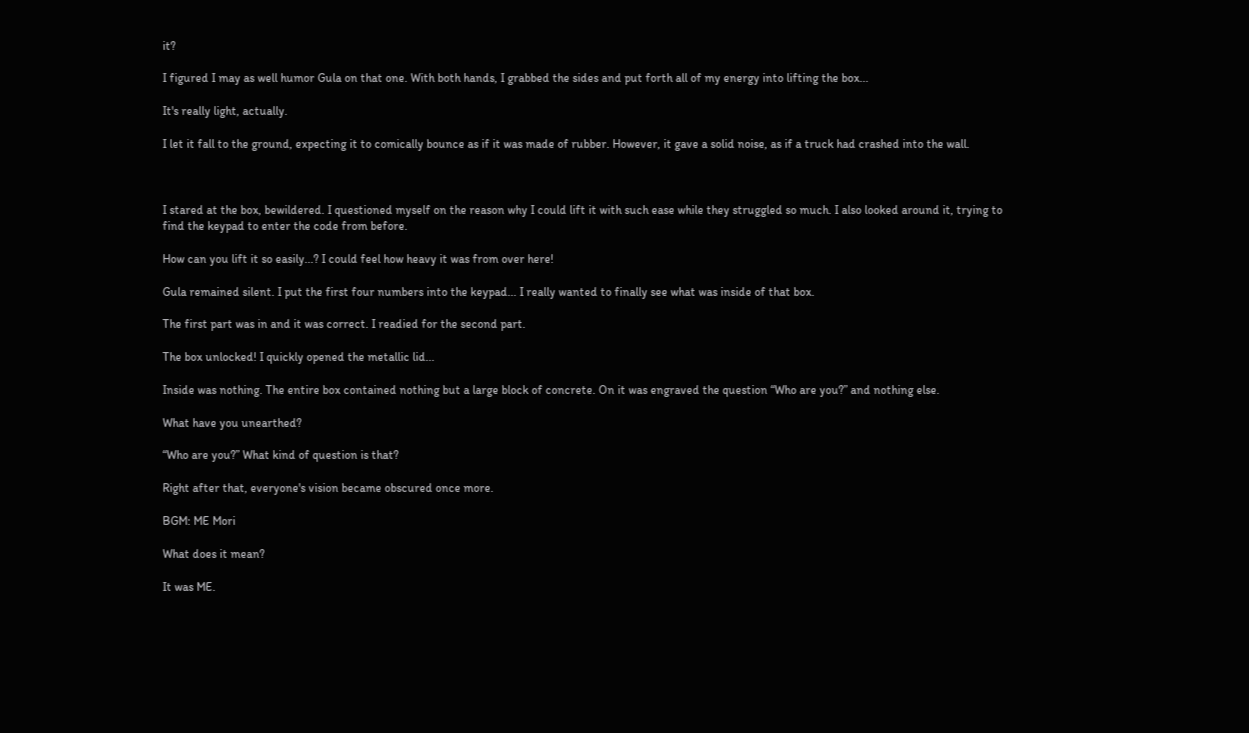it?

I figured I may as well humor Gula on that one. With both hands, I grabbed the sides and put forth all of my energy into lifting the box...

It's really light, actually.

I let it fall to the ground, expecting it to comically bounce as if it was made of rubber. However, it gave a solid noise, as if a truck had crashed into the wall.



I stared at the box, bewildered. I questioned myself on the reason why I could lift it with such ease while they struggled so much. I also looked around it, trying to find the keypad to enter the code from before.

How can you lift it so easily...? I could feel how heavy it was from over here!

Gula remained silent. I put the first four numbers into the keypad... I really wanted to finally see what was inside of that box.

The first part was in and it was correct. I readied for the second part.

The box unlocked! I quickly opened the metallic lid...

Inside was nothing. The entire box contained nothing but a large block of concrete. On it was engraved the question “Who are you?” and nothing else.

What have you unearthed?

“Who are you?” What kind of question is that?

Right after that, everyone's vision became obscured once more.

BGM: ME Mori

What does it mean?

It was ME.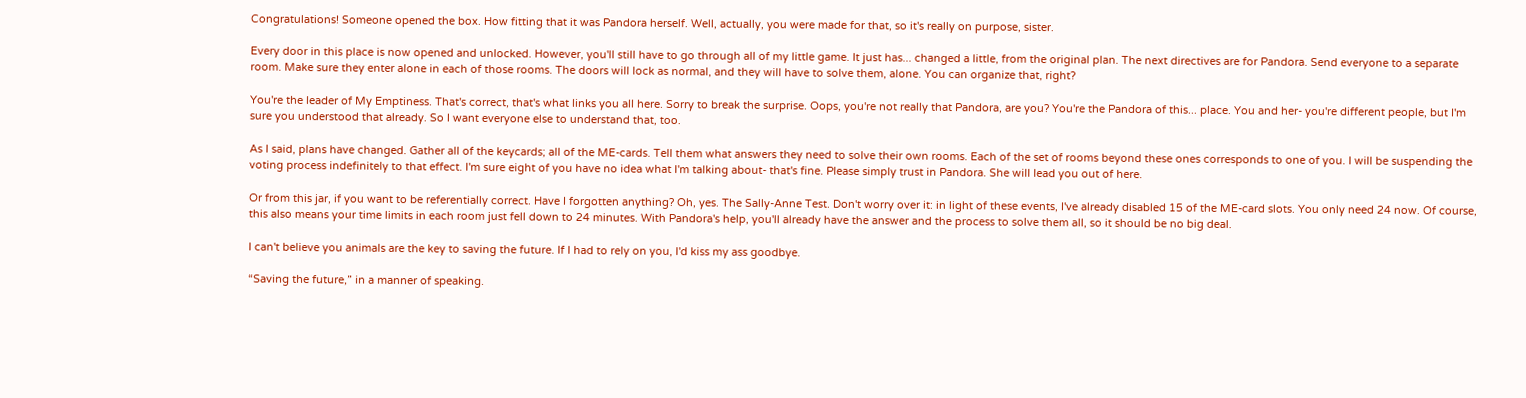Congratulations! Someone opened the box. How fitting that it was Pandora herself. Well, actually, you were made for that, so it's really on purpose, sister.

Every door in this place is now opened and unlocked. However, you'll still have to go through all of my little game. It just has... changed a little, from the original plan. The next directives are for Pandora. Send everyone to a separate room. Make sure they enter alone in each of those rooms. The doors will lock as normal, and they will have to solve them, alone. You can organize that, right?

You're the leader of My Emptiness. That's correct, that's what links you all here. Sorry to break the surprise. Oops, you're not really that Pandora, are you? You're the Pandora of this... place. You and her- you're different people, but I'm sure you understood that already. So I want everyone else to understand that, too.

As I said, plans have changed. Gather all of the keycards; all of the ME-cards. Tell them what answers they need to solve their own rooms. Each of the set of rooms beyond these ones corresponds to one of you. I will be suspending the voting process indefinitely to that effect. I'm sure eight of you have no idea what I'm talking about- that's fine. Please simply trust in Pandora. She will lead you out of here.

Or from this jar, if you want to be referentially correct. Have I forgotten anything? Oh, yes. The Sally-Anne Test. Don't worry over it: in light of these events, I've already disabled 15 of the ME-card slots. You only need 24 now. Of course, this also means your time limits in each room just fell down to 24 minutes. With Pandora's help, you'll already have the answer and the process to solve them all, so it should be no big deal.

I can't believe you animals are the key to saving the future. If I had to rely on you, I'd kiss my ass goodbye.

“Saving the future,” in a manner of speaking.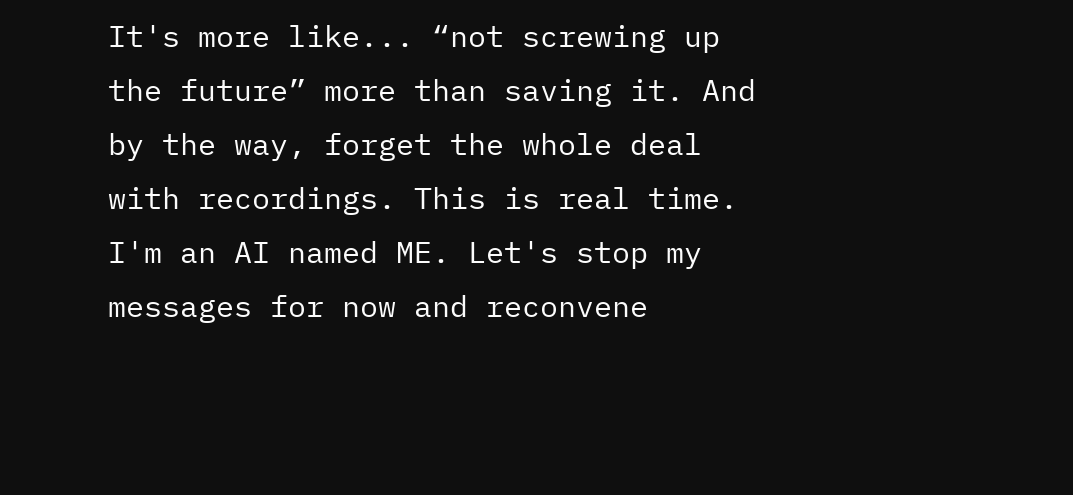It's more like... “not screwing up the future” more than saving it. And by the way, forget the whole deal with recordings. This is real time. I'm an AI named ME. Let's stop my messages for now and reconvene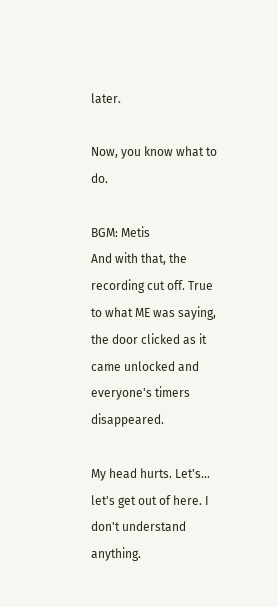later.

Now, you know what to do.

BGM: Metis
And with that, the recording cut off. True to what ME was saying, the door clicked as it came unlocked and everyone's timers disappeared.

My head hurts. Let's... let's get out of here. I don't understand anything.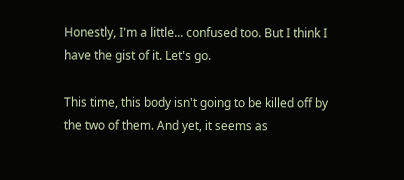Honestly, I'm a little... confused too. But I think I have the gist of it. Let's go.

This time, this body isn't going to be killed off by the two of them. And yet, it seems as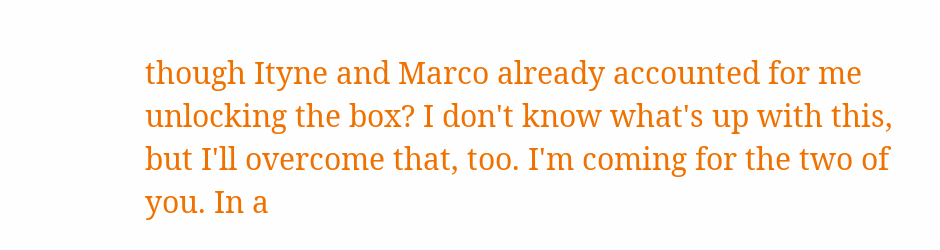though Ityne and Marco already accounted for me unlocking the box? I don't know what's up with this, but I'll overcome that, too. I'm coming for the two of you. In a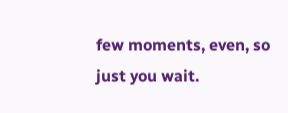few moments, even, so just you wait.